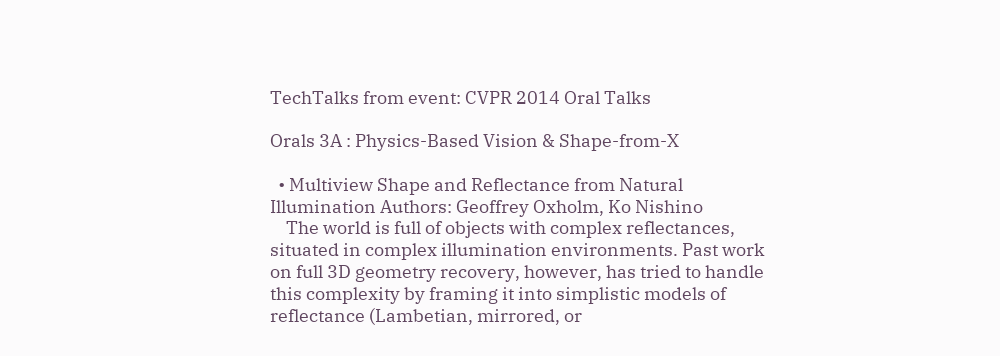TechTalks from event: CVPR 2014 Oral Talks

Orals 3A : Physics-Based Vision & Shape-from-X

  • Multiview Shape and Reflectance from Natural Illumination Authors: Geoffrey Oxholm, Ko Nishino
    The world is full of objects with complex reflectances, situated in complex illumination environments. Past work on full 3D geometry recovery, however, has tried to handle this complexity by framing it into simplistic models of reflectance (Lambetian, mirrored, or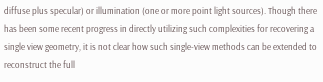diffuse plus specular) or illumination (one or more point light sources). Though there has been some recent progress in directly utilizing such complexities for recovering a single view geometry, it is not clear how such single-view methods can be extended to reconstruct the full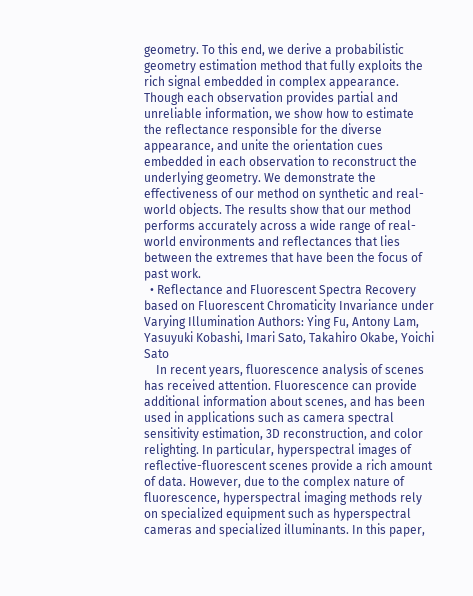geometry. To this end, we derive a probabilistic geometry estimation method that fully exploits the rich signal embedded in complex appearance. Though each observation provides partial and unreliable information, we show how to estimate the reflectance responsible for the diverse appearance, and unite the orientation cues embedded in each observation to reconstruct the underlying geometry. We demonstrate the effectiveness of our method on synthetic and real-world objects. The results show that our method performs accurately across a wide range of real-world environments and reflectances that lies between the extremes that have been the focus of past work.
  • Reflectance and Fluorescent Spectra Recovery based on Fluorescent Chromaticity Invariance under Varying Illumination Authors: Ying Fu, Antony Lam, Yasuyuki Kobashi, Imari Sato, Takahiro Okabe, Yoichi Sato
    In recent years, fluorescence analysis of scenes has received attention. Fluorescence can provide additional information about scenes, and has been used in applications such as camera spectral sensitivity estimation, 3D reconstruction, and color relighting. In particular, hyperspectral images of reflective-fluorescent scenes provide a rich amount of data. However, due to the complex nature of fluorescence, hyperspectral imaging methods rely on specialized equipment such as hyperspectral cameras and specialized illuminants. In this paper,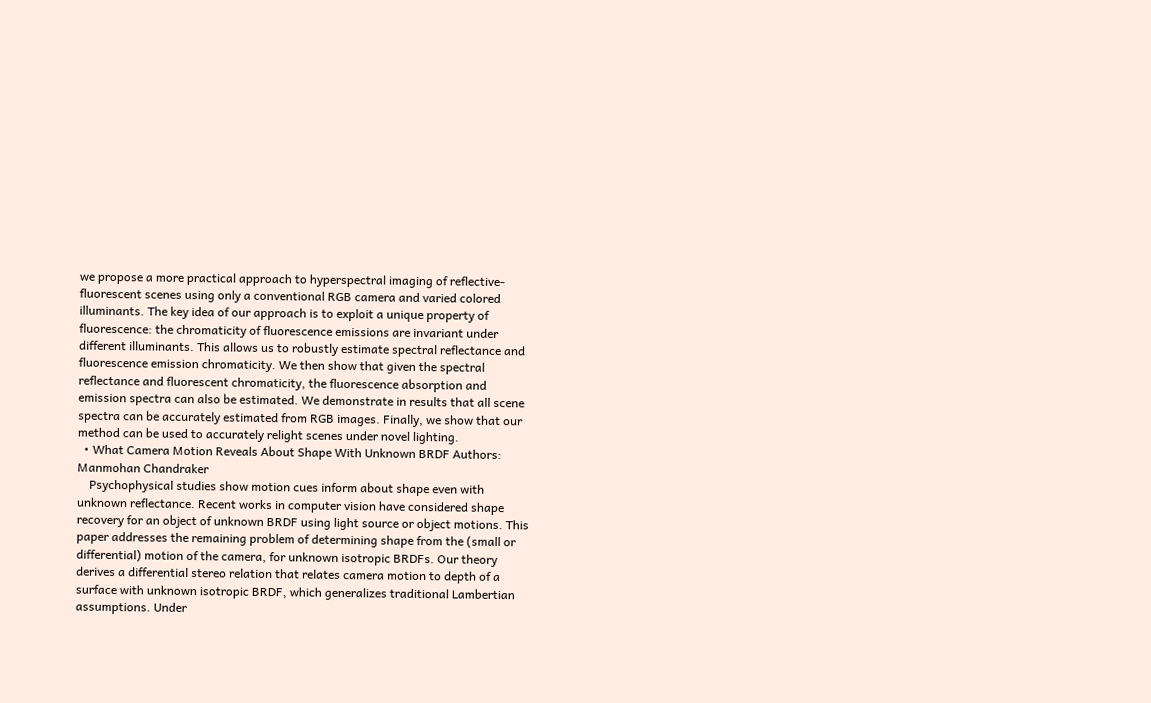we propose a more practical approach to hyperspectral imaging of reflective-fluorescent scenes using only a conventional RGB camera and varied colored illuminants. The key idea of our approach is to exploit a unique property of fluorescence: the chromaticity of fluorescence emissions are invariant under different illuminants. This allows us to robustly estimate spectral reflectance and fluorescence emission chromaticity. We then show that given the spectral reflectance and fluorescent chromaticity, the fluorescence absorption and emission spectra can also be estimated. We demonstrate in results that all scene spectra can be accurately estimated from RGB images. Finally, we show that our method can be used to accurately relight scenes under novel lighting.
  • What Camera Motion Reveals About Shape With Unknown BRDF Authors: Manmohan Chandraker
    Psychophysical studies show motion cues inform about shape even with unknown reflectance. Recent works in computer vision have considered shape recovery for an object of unknown BRDF using light source or object motions. This paper addresses the remaining problem of determining shape from the (small or differential) motion of the camera, for unknown isotropic BRDFs. Our theory derives a differential stereo relation that relates camera motion to depth of a surface with unknown isotropic BRDF, which generalizes traditional Lambertian assumptions. Under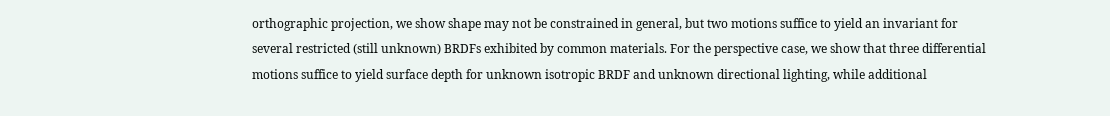orthographic projection, we show shape may not be constrained in general, but two motions suffice to yield an invariant for several restricted (still unknown) BRDFs exhibited by common materials. For the perspective case, we show that three differential motions suffice to yield surface depth for unknown isotropic BRDF and unknown directional lighting, while additional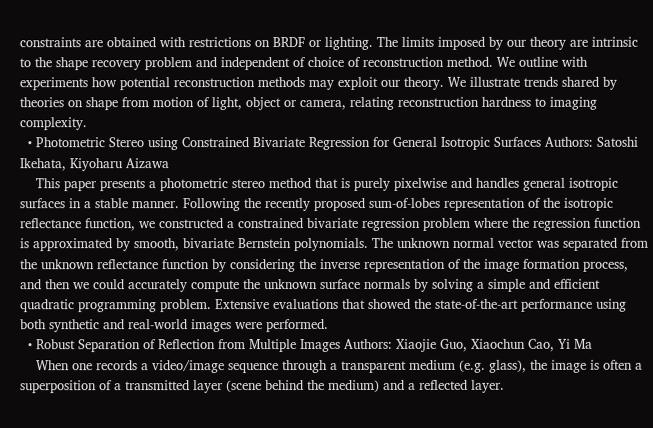constraints are obtained with restrictions on BRDF or lighting. The limits imposed by our theory are intrinsic to the shape recovery problem and independent of choice of reconstruction method. We outline with experiments how potential reconstruction methods may exploit our theory. We illustrate trends shared by theories on shape from motion of light, object or camera, relating reconstruction hardness to imaging complexity.
  • Photometric Stereo using Constrained Bivariate Regression for General Isotropic Surfaces Authors: Satoshi Ikehata, Kiyoharu Aizawa
    This paper presents a photometric stereo method that is purely pixelwise and handles general isotropic surfaces in a stable manner. Following the recently proposed sum-of-lobes representation of the isotropic reflectance function, we constructed a constrained bivariate regression problem where the regression function is approximated by smooth, bivariate Bernstein polynomials. The unknown normal vector was separated from the unknown reflectance function by considering the inverse representation of the image formation process, and then we could accurately compute the unknown surface normals by solving a simple and efficient quadratic programming problem. Extensive evaluations that showed the state-of-the-art performance using both synthetic and real-world images were performed.
  • Robust Separation of Reflection from Multiple Images Authors: Xiaojie Guo, Xiaochun Cao, Yi Ma
    When one records a video/image sequence through a transparent medium (e.g. glass), the image is often a superposition of a transmitted layer (scene behind the medium) and a reflected layer.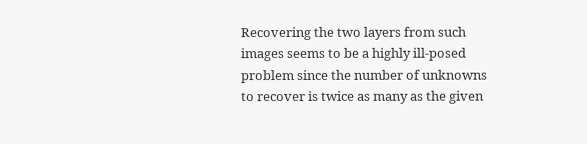Recovering the two layers from such images seems to be a highly ill-posed problem since the number of unknowns to recover is twice as many as the given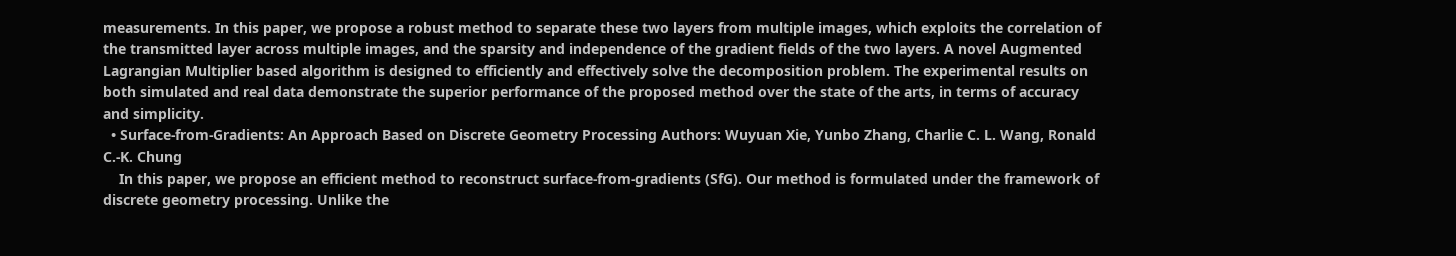measurements. In this paper, we propose a robust method to separate these two layers from multiple images, which exploits the correlation of the transmitted layer across multiple images, and the sparsity and independence of the gradient fields of the two layers. A novel Augmented Lagrangian Multiplier based algorithm is designed to efficiently and effectively solve the decomposition problem. The experimental results on both simulated and real data demonstrate the superior performance of the proposed method over the state of the arts, in terms of accuracy and simplicity.
  • Surface-from-Gradients: An Approach Based on Discrete Geometry Processing Authors: Wuyuan Xie, Yunbo Zhang, Charlie C. L. Wang, Ronald C.-K. Chung
    In this paper, we propose an efficient method to reconstruct surface-from-gradients (SfG). Our method is formulated under the framework of discrete geometry processing. Unlike the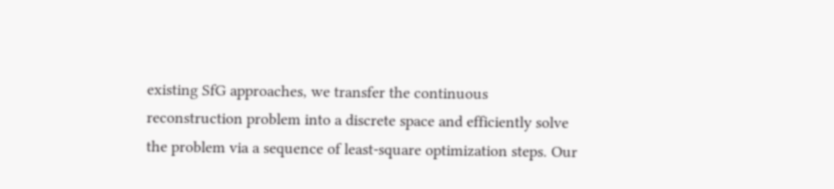existing SfG approaches, we transfer the continuous reconstruction problem into a discrete space and efficiently solve the problem via a sequence of least-square optimization steps. Our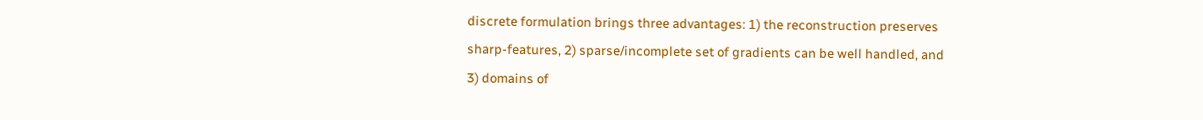discrete formulation brings three advantages: 1) the reconstruction preserves sharp-features, 2) sparse/incomplete set of gradients can be well handled, and 3) domains of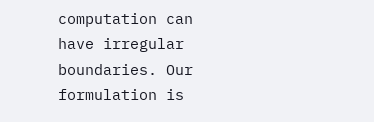computation can have irregular boundaries. Our formulation is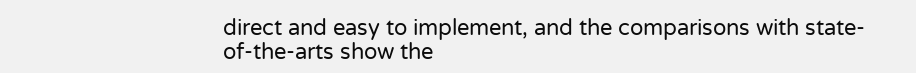direct and easy to implement, and the comparisons with state-of-the-arts show the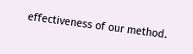effectiveness of our method.